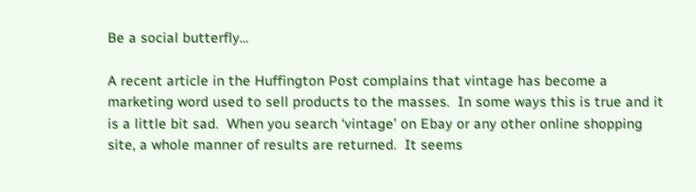Be a social butterfly...

A recent article in the Huffington Post complains that vintage has become a marketing word used to sell products to the masses.  In some ways this is true and it is a little bit sad.  When you search ‘vintage’ on Ebay or any other online shopping site, a whole manner of results are returned.  It seems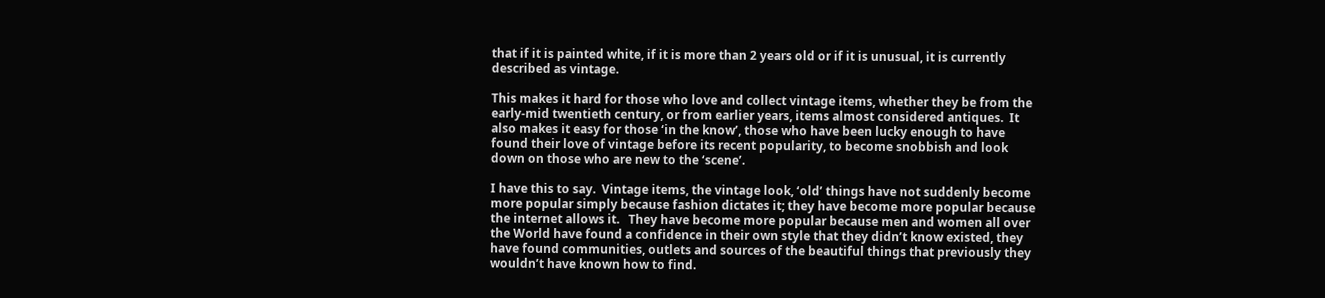that if it is painted white, if it is more than 2 years old or if it is unusual, it is currently described as vintage.

This makes it hard for those who love and collect vintage items, whether they be from the early-mid twentieth century, or from earlier years, items almost considered antiques.  It also makes it easy for those ‘in the know’, those who have been lucky enough to have found their love of vintage before its recent popularity, to become snobbish and look down on those who are new to the ‘scene’.

I have this to say.  Vintage items, the vintage look, ‘old’ things have not suddenly become more popular simply because fashion dictates it; they have become more popular because the internet allows it.   They have become more popular because men and women all over the World have found a confidence in their own style that they didn’t know existed, they have found communities, outlets and sources of the beautiful things that previously they wouldn’t have known how to find.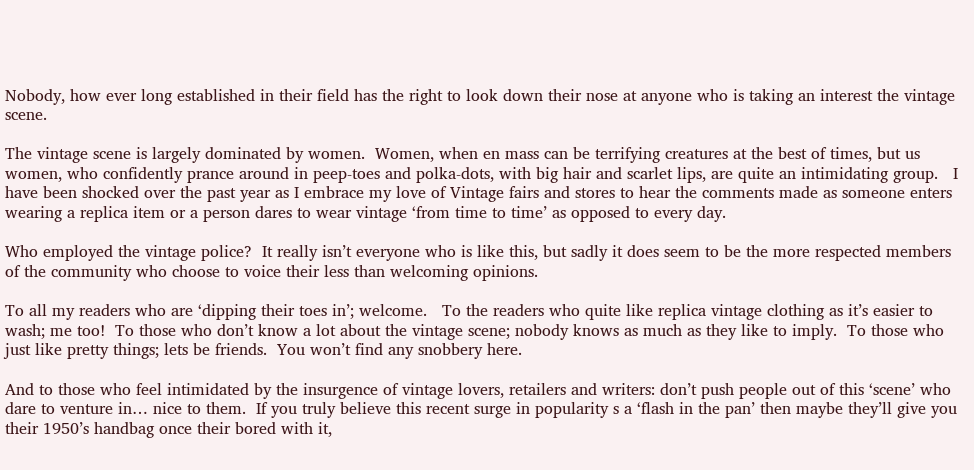Nobody, how ever long established in their field has the right to look down their nose at anyone who is taking an interest the vintage scene.

The vintage scene is largely dominated by women.  Women, when en mass can be terrifying creatures at the best of times, but us women, who confidently prance around in peep-toes and polka-dots, with big hair and scarlet lips, are quite an intimidating group.   I have been shocked over the past year as I embrace my love of Vintage fairs and stores to hear the comments made as someone enters wearing a replica item or a person dares to wear vintage ‘from time to time’ as opposed to every day.

Who employed the vintage police?  It really isn’t everyone who is like this, but sadly it does seem to be the more respected members of the community who choose to voice their less than welcoming opinions.

To all my readers who are ‘dipping their toes in’; welcome.   To the readers who quite like replica vintage clothing as it’s easier to wash; me too!  To those who don’t know a lot about the vintage scene; nobody knows as much as they like to imply.  To those who just like pretty things; lets be friends.  You won’t find any snobbery here.

And to those who feel intimidated by the insurgence of vintage lovers, retailers and writers: don’t push people out of this ‘scene’ who dare to venture in… nice to them.  If you truly believe this recent surge in popularity s a ‘flash in the pan’ then maybe they’ll give you their 1950’s handbag once their bored with it,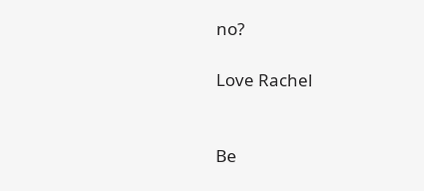no?

Love Rachel


Be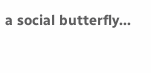a social butterfly...